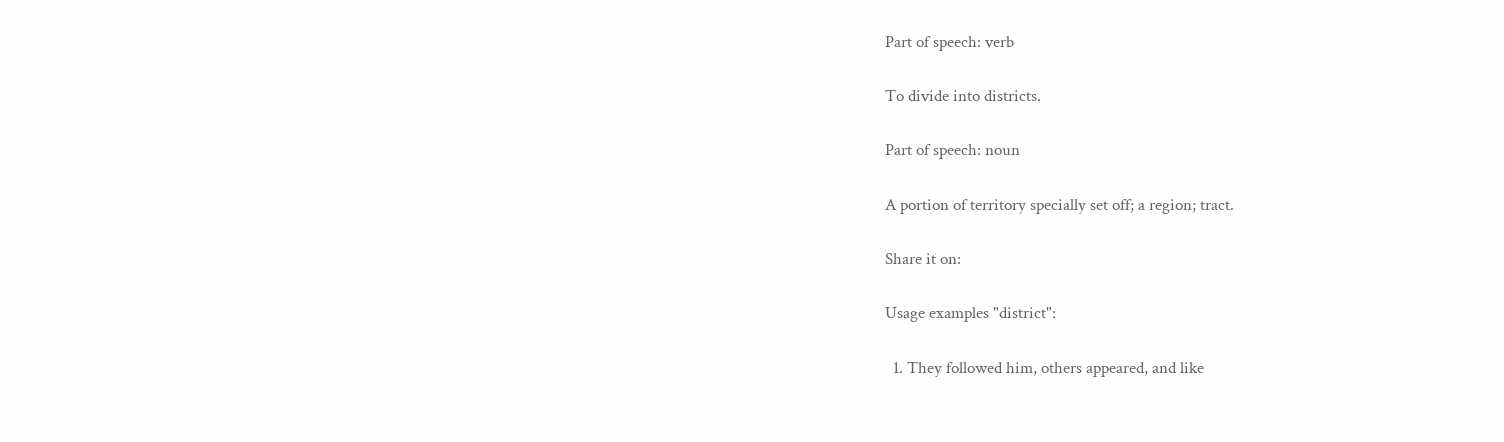Part of speech: verb

To divide into districts.

Part of speech: noun

A portion of territory specially set off; a region; tract.

Share it on:

Usage examples "district":

  1. They followed him, others appeared, and like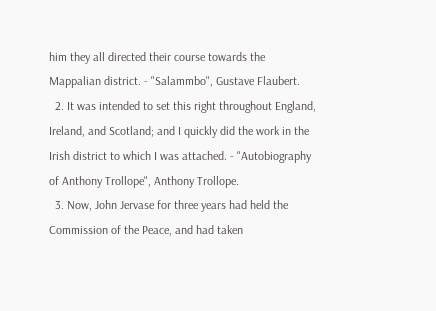him they all directed their course towards the Mappalian district. - "Salammbo", Gustave Flaubert.
  2. It was intended to set this right throughout England, Ireland, and Scotland; and I quickly did the work in the Irish district to which I was attached. - "Autobiography of Anthony Trollope", Anthony Trollope.
  3. Now, John Jervase for three years had held the Commission of the Peace, and had taken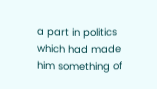a part in politics which had made him something of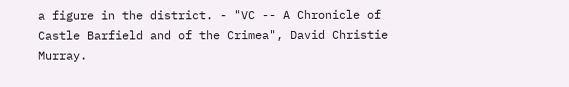a figure in the district. - "VC -- A Chronicle of Castle Barfield and of the Crimea", David Christie Murray.